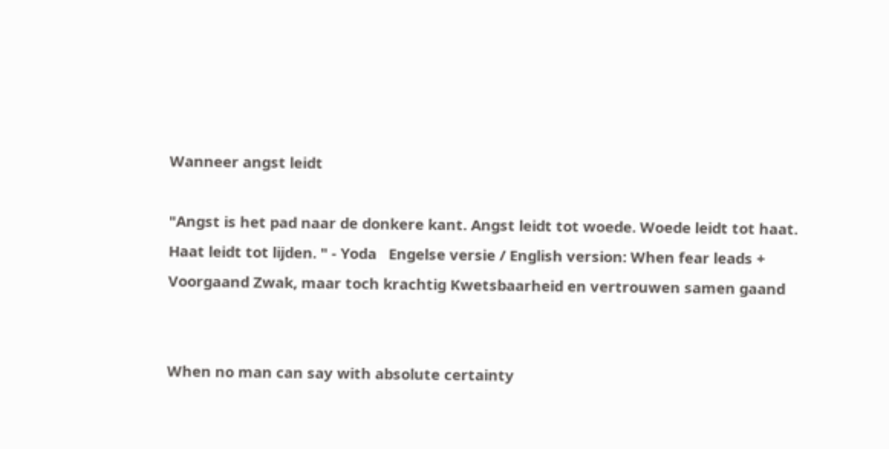Wanneer angst leidt

"Angst is het pad naar de donkere kant. Angst leidt tot woede. Woede leidt tot haat. Haat leidt tot lijden. " - Yoda   Engelse versie / English version: When fear leads + Voorgaand Zwak, maar toch krachtig Kwetsbaarheid en vertrouwen samen gaand


When no man can say with absolute certainty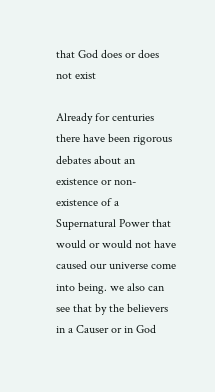that God does or does not exist

Already for centuries there have been rigorous debates about an existence or non-existence of a Supernatural Power that would or would not have caused our universe come into being. we also can see that by the believers in a Causer or in God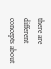there are different concepts about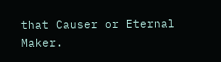that Causer or Eternal Maker.